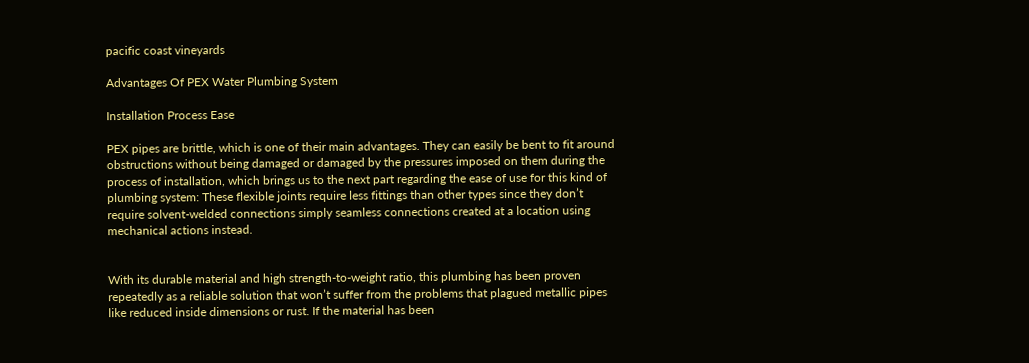pacific coast vineyards

Advantages Of PEX Water Plumbing System

Installation Process Ease

PEX pipes are brittle, which is one of their main advantages. They can easily be bent to fit around obstructions without being damaged or damaged by the pressures imposed on them during the process of installation, which brings us to the next part regarding the ease of use for this kind of plumbing system: These flexible joints require less fittings than other types since they don’t require solvent-welded connections simply seamless connections created at a location using mechanical actions instead.


With its durable material and high strength-to-weight ratio, this plumbing has been proven repeatedly as a reliable solution that won’t suffer from the problems that plagued metallic pipes like reduced inside dimensions or rust. If the material has been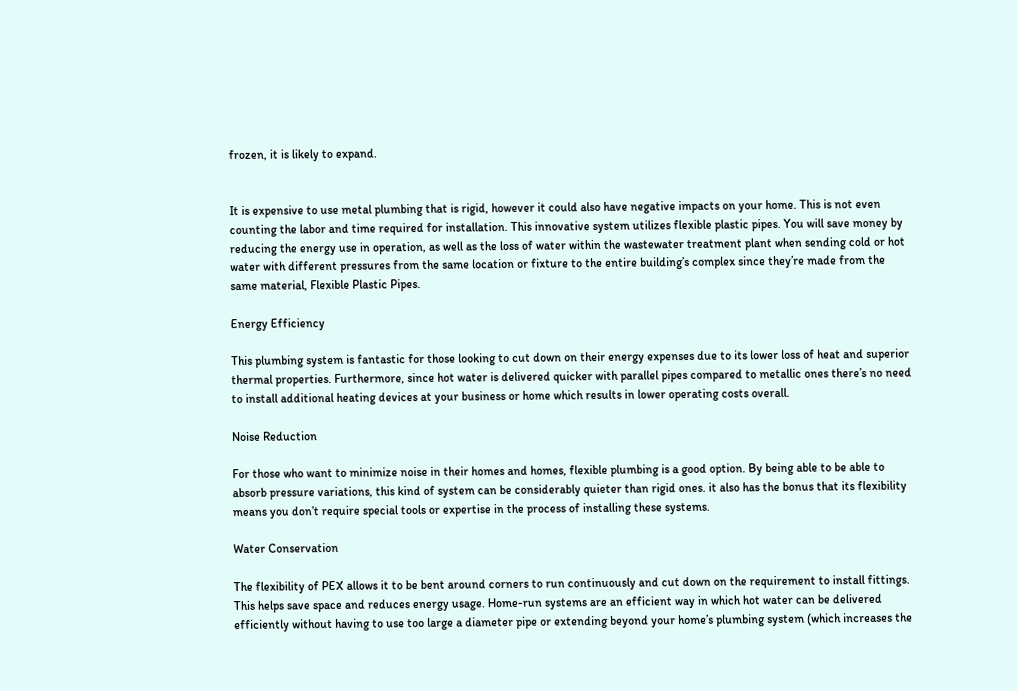frozen, it is likely to expand.


It is expensive to use metal plumbing that is rigid, however it could also have negative impacts on your home. This is not even counting the labor and time required for installation. This innovative system utilizes flexible plastic pipes. You will save money by reducing the energy use in operation, as well as the loss of water within the wastewater treatment plant when sending cold or hot water with different pressures from the same location or fixture to the entire building’s complex since they’re made from the same material, Flexible Plastic Pipes.

Energy Efficiency

This plumbing system is fantastic for those looking to cut down on their energy expenses due to its lower loss of heat and superior thermal properties. Furthermore, since hot water is delivered quicker with parallel pipes compared to metallic ones there’s no need to install additional heating devices at your business or home which results in lower operating costs overall.

Noise Reduction

For those who want to minimize noise in their homes and homes, flexible plumbing is a good option. By being able to be able to absorb pressure variations, this kind of system can be considerably quieter than rigid ones. it also has the bonus that its flexibility means you don’t require special tools or expertise in the process of installing these systems.

Water Conservation

The flexibility of PEX allows it to be bent around corners to run continuously and cut down on the requirement to install fittings. This helps save space and reduces energy usage. Home-run systems are an efficient way in which hot water can be delivered efficiently without having to use too large a diameter pipe or extending beyond your home’s plumbing system (which increases the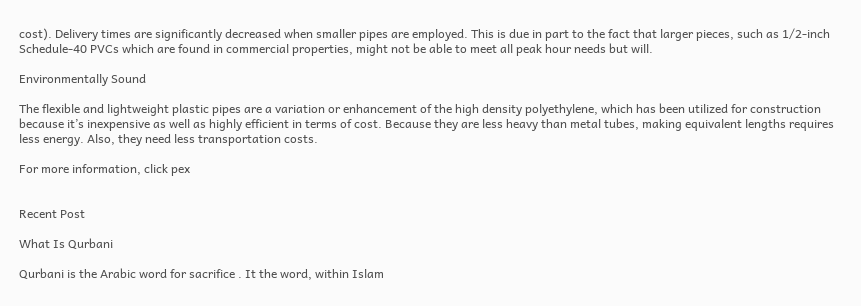cost). Delivery times are significantly decreased when smaller pipes are employed. This is due in part to the fact that larger pieces, such as 1/2-inch Schedule-40 PVCs which are found in commercial properties, might not be able to meet all peak hour needs but will.

Environmentally Sound

The flexible and lightweight plastic pipes are a variation or enhancement of the high density polyethylene, which has been utilized for construction because it’s inexpensive as well as highly efficient in terms of cost. Because they are less heavy than metal tubes, making equivalent lengths requires less energy. Also, they need less transportation costs.

For more information, click pex


Recent Post

What Is Qurbani

Qurbani is the Arabic word for sacrifice . It the word, within Islam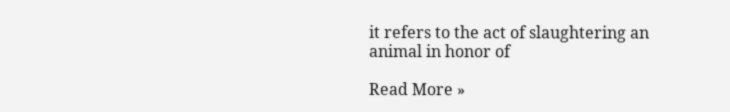it refers to the act of slaughtering an animal in honor of

Read More »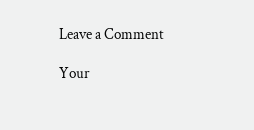Leave a Comment

Your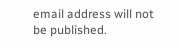email address will not be published.